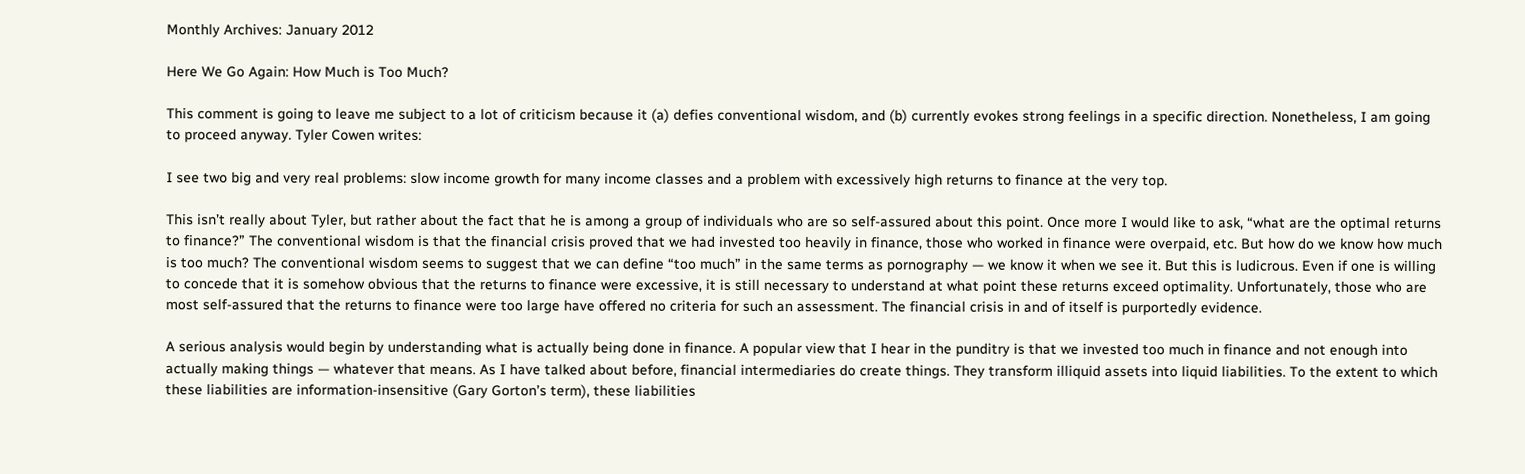Monthly Archives: January 2012

Here We Go Again: How Much is Too Much?

This comment is going to leave me subject to a lot of criticism because it (a) defies conventional wisdom, and (b) currently evokes strong feelings in a specific direction. Nonetheless, I am going to proceed anyway. Tyler Cowen writes:

I see two big and very real problems: slow income growth for many income classes and a problem with excessively high returns to finance at the very top.

This isn’t really about Tyler, but rather about the fact that he is among a group of individuals who are so self-assured about this point. Once more I would like to ask, “what are the optimal returns to finance?” The conventional wisdom is that the financial crisis proved that we had invested too heavily in finance, those who worked in finance were overpaid, etc. But how do we know how much is too much? The conventional wisdom seems to suggest that we can define “too much” in the same terms as pornography — we know it when we see it. But this is ludicrous. Even if one is willing to concede that it is somehow obvious that the returns to finance were excessive, it is still necessary to understand at what point these returns exceed optimality. Unfortunately, those who are most self-assured that the returns to finance were too large have offered no criteria for such an assessment. The financial crisis in and of itself is purportedly evidence.

A serious analysis would begin by understanding what is actually being done in finance. A popular view that I hear in the punditry is that we invested too much in finance and not enough into actually making things — whatever that means. As I have talked about before, financial intermediaries do create things. They transform illiquid assets into liquid liabilities. To the extent to which these liabilities are information-insensitive (Gary Gorton’s term), these liabilities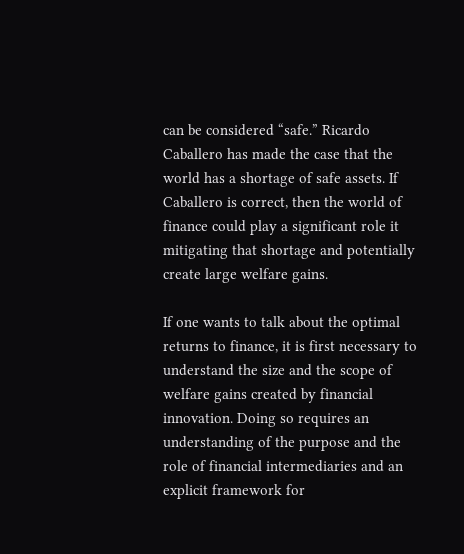can be considered “safe.” Ricardo Caballero has made the case that the world has a shortage of safe assets. If Caballero is correct, then the world of finance could play a significant role it mitigating that shortage and potentially create large welfare gains.

If one wants to talk about the optimal returns to finance, it is first necessary to understand the size and the scope of welfare gains created by financial innovation. Doing so requires an understanding of the purpose and the role of financial intermediaries and an explicit framework for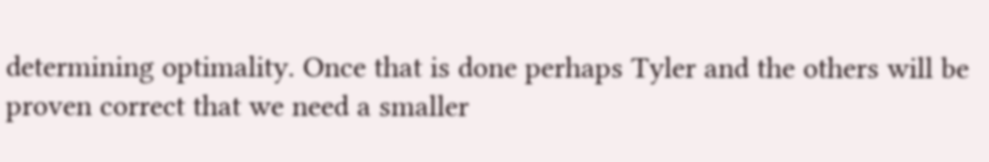determining optimality. Once that is done perhaps Tyler and the others will be proven correct that we need a smaller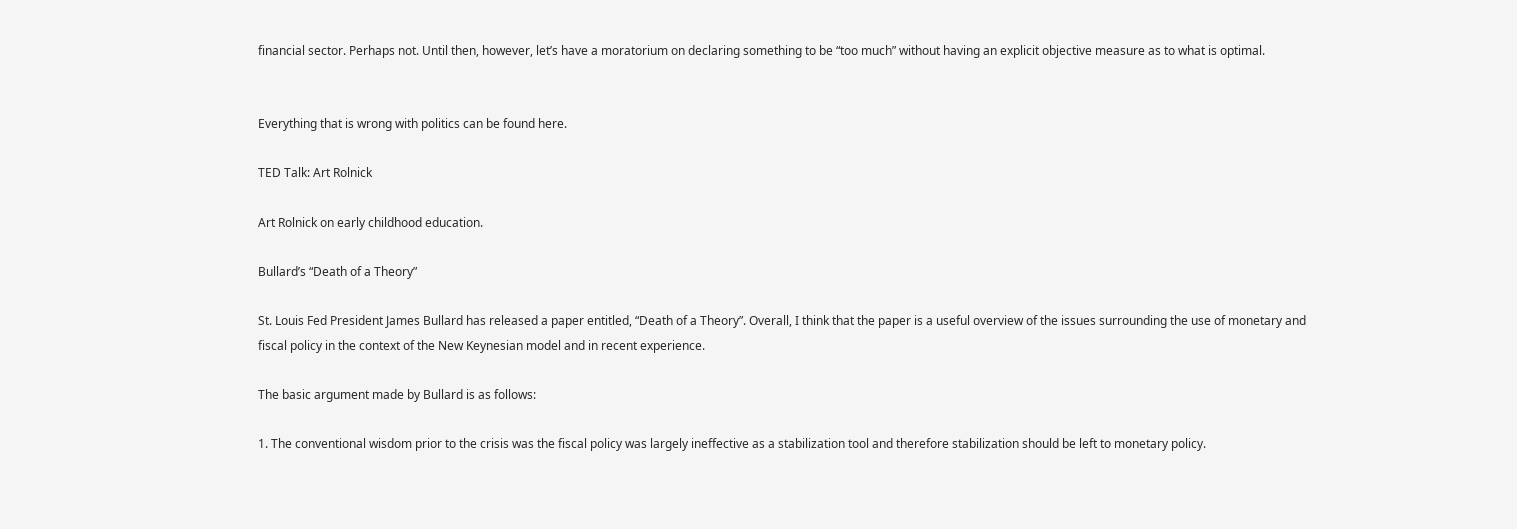financial sector. Perhaps not. Until then, however, let’s have a moratorium on declaring something to be “too much” without having an explicit objective measure as to what is optimal.


Everything that is wrong with politics can be found here.

TED Talk: Art Rolnick

Art Rolnick on early childhood education.

Bullard’s “Death of a Theory”

St. Louis Fed President James Bullard has released a paper entitled, “Death of a Theory”. Overall, I think that the paper is a useful overview of the issues surrounding the use of monetary and fiscal policy in the context of the New Keynesian model and in recent experience.

The basic argument made by Bullard is as follows:

1. The conventional wisdom prior to the crisis was the fiscal policy was largely ineffective as a stabilization tool and therefore stabilization should be left to monetary policy.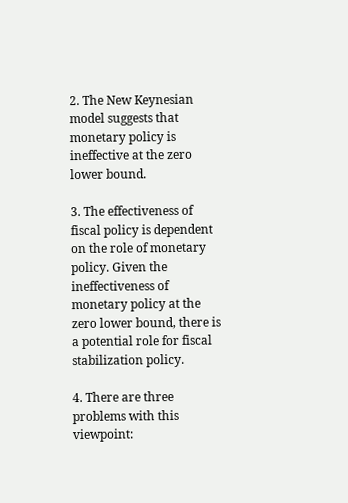2. The New Keynesian model suggests that monetary policy is ineffective at the zero lower bound.

3. The effectiveness of fiscal policy is dependent on the role of monetary policy. Given the ineffectiveness of monetary policy at the zero lower bound, there is a potential role for fiscal stabilization policy.

4. There are three problems with this viewpoint: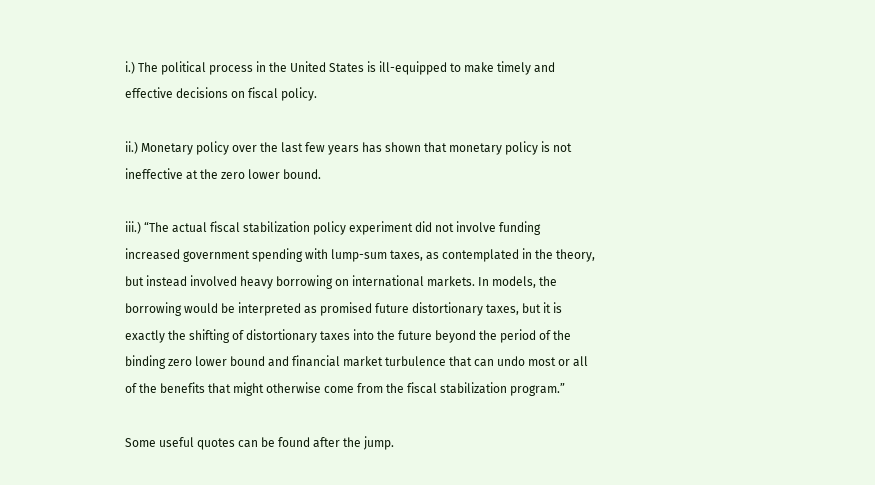i.) The political process in the United States is ill-equipped to make timely and effective decisions on fiscal policy.

ii.) Monetary policy over the last few years has shown that monetary policy is not ineffective at the zero lower bound.

iii.) “The actual fiscal stabilization policy experiment did not involve funding increased government spending with lump-sum taxes, as contemplated in the theory, but instead involved heavy borrowing on international markets. In models, the borrowing would be interpreted as promised future distortionary taxes, but it is exactly the shifting of distortionary taxes into the future beyond the period of the binding zero lower bound and financial market turbulence that can undo most or all of the benefits that might otherwise come from the fiscal stabilization program.”

Some useful quotes can be found after the jump.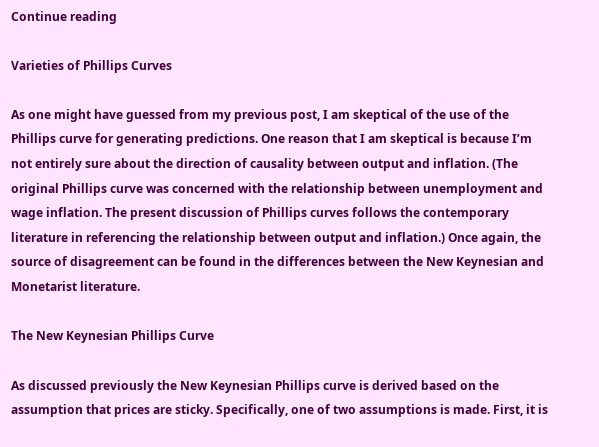Continue reading

Varieties of Phillips Curves

As one might have guessed from my previous post, I am skeptical of the use of the Phillips curve for generating predictions. One reason that I am skeptical is because I’m not entirely sure about the direction of causality between output and inflation. (The original Phillips curve was concerned with the relationship between unemployment and wage inflation. The present discussion of Phillips curves follows the contemporary literature in referencing the relationship between output and inflation.) Once again, the source of disagreement can be found in the differences between the New Keynesian and Monetarist literature.

The New Keynesian Phillips Curve

As discussed previously the New Keynesian Phillips curve is derived based on the assumption that prices are sticky. Specifically, one of two assumptions is made. First, it is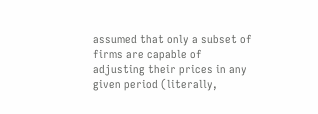assumed that only a subset of firms are capable of adjusting their prices in any given period (literally,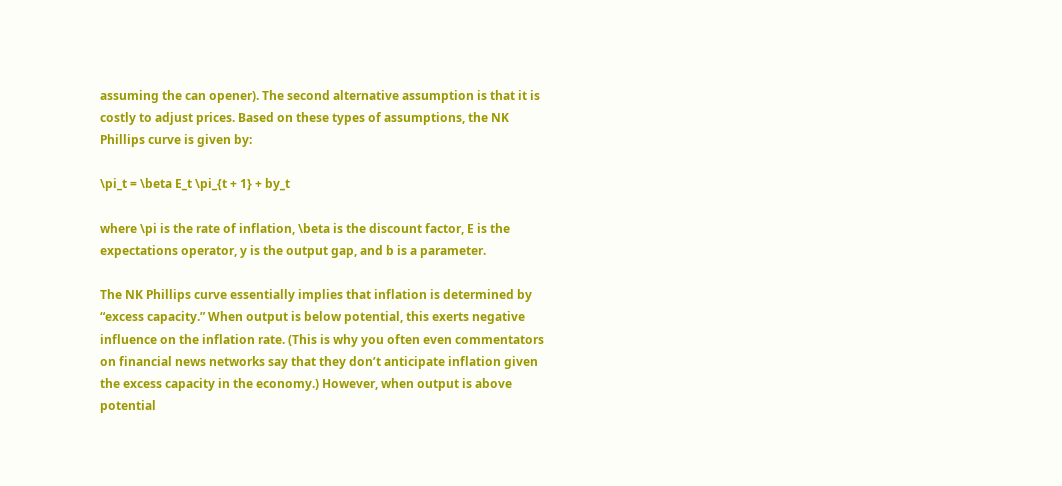assuming the can opener). The second alternative assumption is that it is costly to adjust prices. Based on these types of assumptions, the NK Phillips curve is given by:

\pi_t = \beta E_t \pi_{t + 1} + by_t

where \pi is the rate of inflation, \beta is the discount factor, E is the expectations operator, y is the output gap, and b is a parameter.

The NK Phillips curve essentially implies that inflation is determined by “excess capacity.” When output is below potential, this exerts negative influence on the inflation rate. (This is why you often even commentators on financial news networks say that they don’t anticipate inflation given the excess capacity in the economy.) However, when output is above potential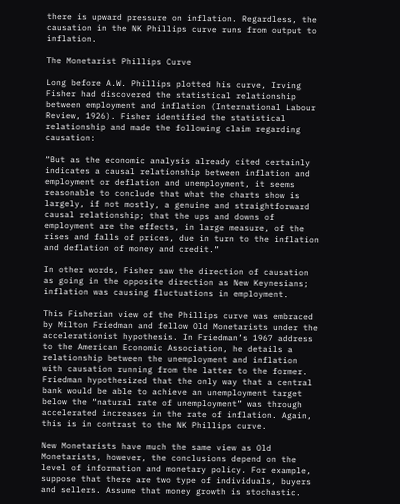there is upward pressure on inflation. Regardless, the causation in the NK Phillips curve runs from output to inflation.

The Monetarist Phillips Curve

Long before A.W. Phillips plotted his curve, Irving Fisher had discovered the statistical relationship between employment and inflation (International Labour Review, 1926). Fisher identified the statistical relationship and made the following claim regarding causation:

“But as the economic analysis already cited certainly indicates a causal relationship between inflation and employment or deflation and unemployment, it seems reasonable to conclude that what the charts show is largely, if not mostly, a genuine and straightforward causal relationship; that the ups and downs of employment are the effects, in large measure, of the rises and falls of prices, due in turn to the inflation and deflation of money and credit.”

In other words, Fisher saw the direction of causation as going in the opposite direction as New Keynesians; inflation was causing fluctuations in employment.

This Fisherian view of the Phillips curve was embraced by Milton Friedman and fellow Old Monetarists under the accelerationist hypothesis. In Friedman’s 1967 address to the American Economic Association, he details a relationship between the unemployment and inflation with causation running from the latter to the former. Friedman hypothesized that the only way that a central bank would be able to achieve an unemployment target below the “natural rate of unemployment” was through accelerated increases in the rate of inflation. Again, this is in contrast to the NK Phillips curve.

New Monetarists have much the same view as Old Monetarists, however, the conclusions depend on the level of information and monetary policy. For example, suppose that there are two type of individuals, buyers and sellers. Assume that money growth is stochastic.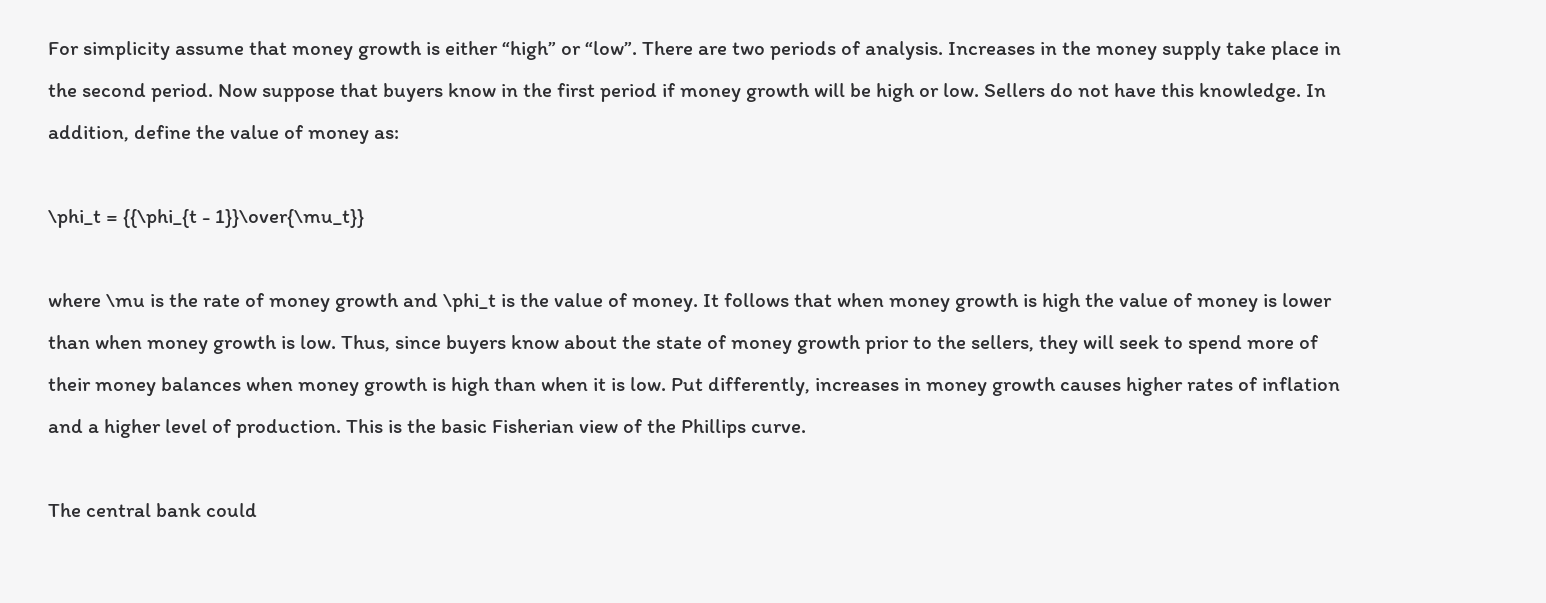For simplicity assume that money growth is either “high” or “low”. There are two periods of analysis. Increases in the money supply take place in the second period. Now suppose that buyers know in the first period if money growth will be high or low. Sellers do not have this knowledge. In addition, define the value of money as:

\phi_t = {{\phi_{t - 1}}\over{\mu_t}}

where \mu is the rate of money growth and \phi_t is the value of money. It follows that when money growth is high the value of money is lower than when money growth is low. Thus, since buyers know about the state of money growth prior to the sellers, they will seek to spend more of their money balances when money growth is high than when it is low. Put differently, increases in money growth causes higher rates of inflation and a higher level of production. This is the basic Fisherian view of the Phillips curve.

The central bank could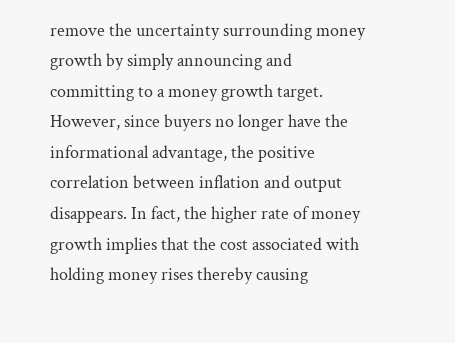remove the uncertainty surrounding money growth by simply announcing and committing to a money growth target. However, since buyers no longer have the informational advantage, the positive correlation between inflation and output disappears. In fact, the higher rate of money growth implies that the cost associated with holding money rises thereby causing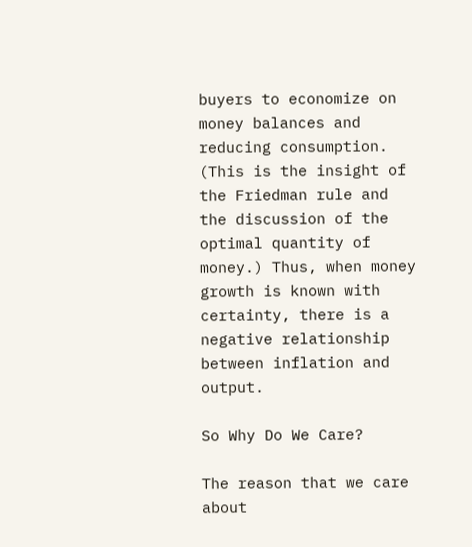buyers to economize on money balances and reducing consumption. (This is the insight of the Friedman rule and the discussion of the optimal quantity of money.) Thus, when money growth is known with certainty, there is a negative relationship between inflation and output.

So Why Do We Care?

The reason that we care about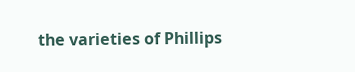the varieties of Phillips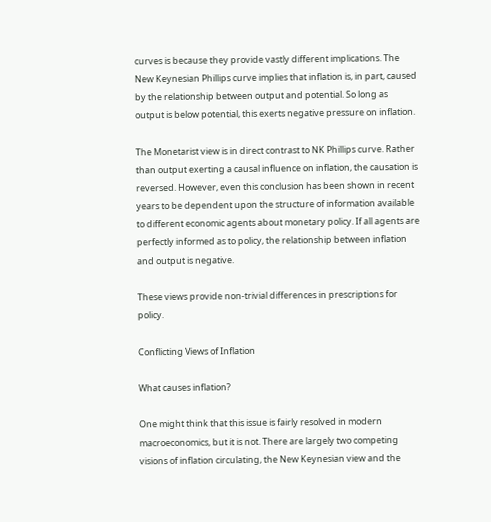curves is because they provide vastly different implications. The New Keynesian Phillips curve implies that inflation is, in part, caused by the relationship between output and potential. So long as output is below potential, this exerts negative pressure on inflation.

The Monetarist view is in direct contrast to NK Phillips curve. Rather than output exerting a causal influence on inflation, the causation is reversed. However, even this conclusion has been shown in recent years to be dependent upon the structure of information available to different economic agents about monetary policy. If all agents are perfectly informed as to policy, the relationship between inflation and output is negative.

These views provide non-trivial differences in prescriptions for policy.

Conflicting Views of Inflation

What causes inflation?

One might think that this issue is fairly resolved in modern macroeconomics, but it is not. There are largely two competing visions of inflation circulating, the New Keynesian view and the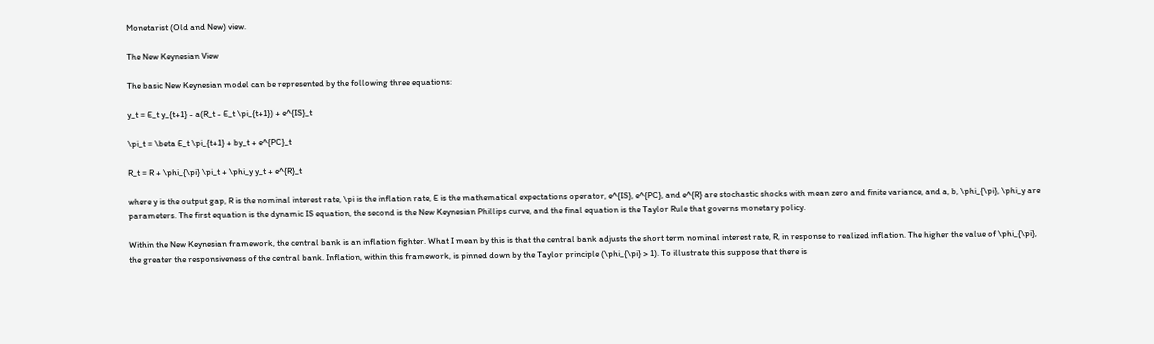Monetarist (Old and New) view.

The New Keynesian View

The basic New Keynesian model can be represented by the following three equations:

y_t = E_t y_{t+1} - a(R_t - E_t \pi_{t+1}) + e^{IS}_t

\pi_t = \beta E_t \pi_{t+1} + by_t + e^{PC}_t

R_t = R + \phi_{\pi} \pi_t + \phi_y y_t + e^{R}_t

where y is the output gap, R is the nominal interest rate, \pi is the inflation rate, E is the mathematical expectations operator, e^{IS}, e^{PC}, and e^{R} are stochastic shocks with mean zero and finite variance, and a, b, \phi_{\pi}, \phi_y are parameters. The first equation is the dynamic IS equation, the second is the New Keynesian Phillips curve, and the final equation is the Taylor Rule that governs monetary policy.

Within the New Keynesian framework, the central bank is an inflation fighter. What I mean by this is that the central bank adjusts the short term nominal interest rate, R, in response to realized inflation. The higher the value of \phi_{\pi}, the greater the responsiveness of the central bank. Inflation, within this framework, is pinned down by the Taylor principle (\phi_{\pi} > 1). To illustrate this suppose that there is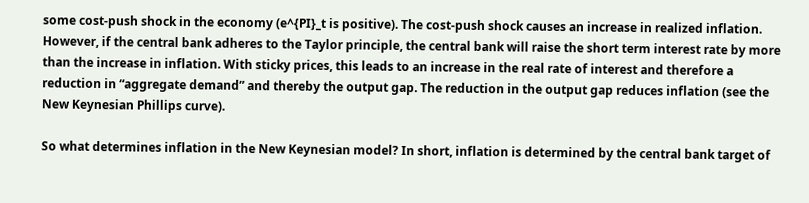some cost-push shock in the economy (e^{PI}_t is positive). The cost-push shock causes an increase in realized inflation. However, if the central bank adheres to the Taylor principle, the central bank will raise the short term interest rate by more than the increase in inflation. With sticky prices, this leads to an increase in the real rate of interest and therefore a reduction in “aggregate demand” and thereby the output gap. The reduction in the output gap reduces inflation (see the New Keynesian Phillips curve).

So what determines inflation in the New Keynesian model? In short, inflation is determined by the central bank target of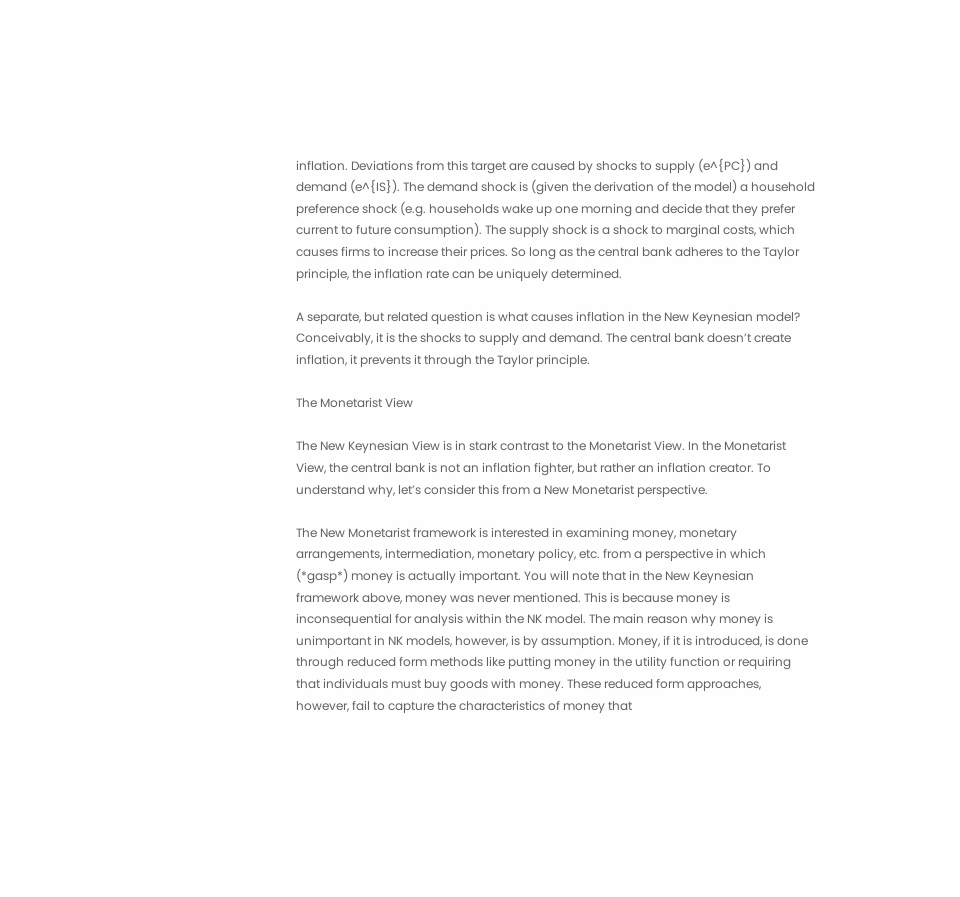inflation. Deviations from this target are caused by shocks to supply (e^{PC}) and demand (e^{IS}). The demand shock is (given the derivation of the model) a household preference shock (e.g. households wake up one morning and decide that they prefer current to future consumption). The supply shock is a shock to marginal costs, which causes firms to increase their prices. So long as the central bank adheres to the Taylor principle, the inflation rate can be uniquely determined.

A separate, but related question is what causes inflation in the New Keynesian model? Conceivably, it is the shocks to supply and demand. The central bank doesn’t create inflation, it prevents it through the Taylor principle.

The Monetarist View

The New Keynesian View is in stark contrast to the Monetarist View. In the Monetarist View, the central bank is not an inflation fighter, but rather an inflation creator. To understand why, let’s consider this from a New Monetarist perspective.

The New Monetarist framework is interested in examining money, monetary arrangements, intermediation, monetary policy, etc. from a perspective in which (*gasp*) money is actually important. You will note that in the New Keynesian framework above, money was never mentioned. This is because money is inconsequential for analysis within the NK model. The main reason why money is unimportant in NK models, however, is by assumption. Money, if it is introduced, is done through reduced form methods like putting money in the utility function or requiring that individuals must buy goods with money. These reduced form approaches, however, fail to capture the characteristics of money that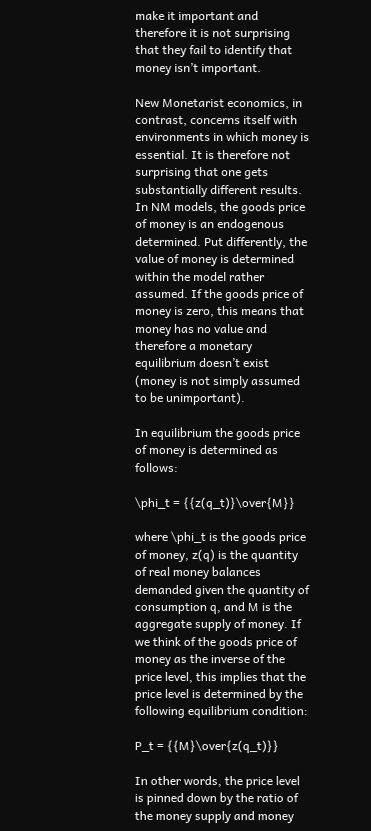make it important and therefore it is not surprising that they fail to identify that money isn’t important.

New Monetarist economics, in contrast, concerns itself with environments in which money is essential. It is therefore not surprising that one gets substantially different results. In NM models, the goods price of money is an endogenous determined. Put differently, the value of money is determined within the model rather assumed. If the goods price of money is zero, this means that money has no value and therefore a monetary equilibrium doesn’t exist (money is not simply assumed to be unimportant).

In equilibrium the goods price of money is determined as follows:

\phi_t = {{z(q_t)}\over{M}}

where \phi_t is the goods price of money, z(q) is the quantity of real money balances demanded given the quantity of consumption q, and M is the aggregate supply of money. If we think of the goods price of money as the inverse of the price level, this implies that the price level is determined by the following equilibrium condition:

P_t = {{M}\over{z(q_t)}}

In other words, the price level is pinned down by the ratio of the money supply and money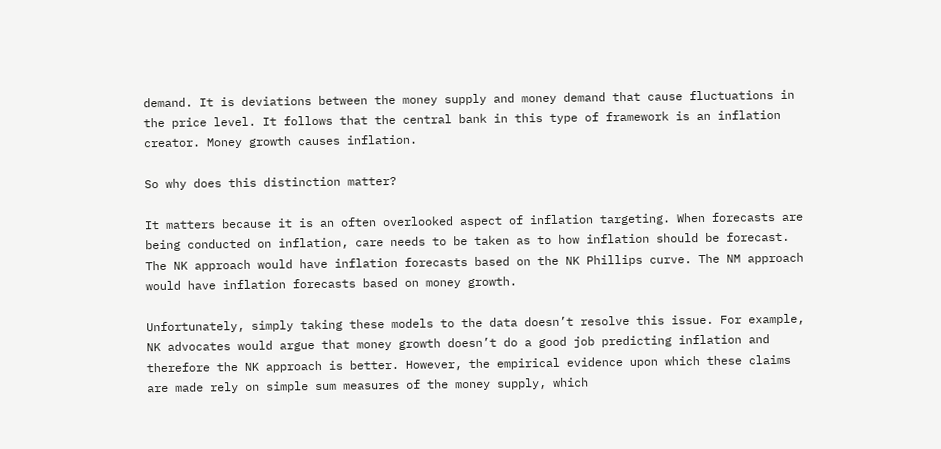demand. It is deviations between the money supply and money demand that cause fluctuations in the price level. It follows that the central bank in this type of framework is an inflation creator. Money growth causes inflation.

So why does this distinction matter?

It matters because it is an often overlooked aspect of inflation targeting. When forecasts are being conducted on inflation, care needs to be taken as to how inflation should be forecast. The NK approach would have inflation forecasts based on the NK Phillips curve. The NM approach would have inflation forecasts based on money growth.

Unfortunately, simply taking these models to the data doesn’t resolve this issue. For example, NK advocates would argue that money growth doesn’t do a good job predicting inflation and therefore the NK approach is better. However, the empirical evidence upon which these claims are made rely on simple sum measures of the money supply, which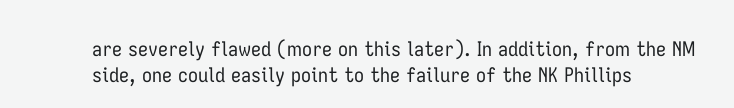are severely flawed (more on this later). In addition, from the NM side, one could easily point to the failure of the NK Phillips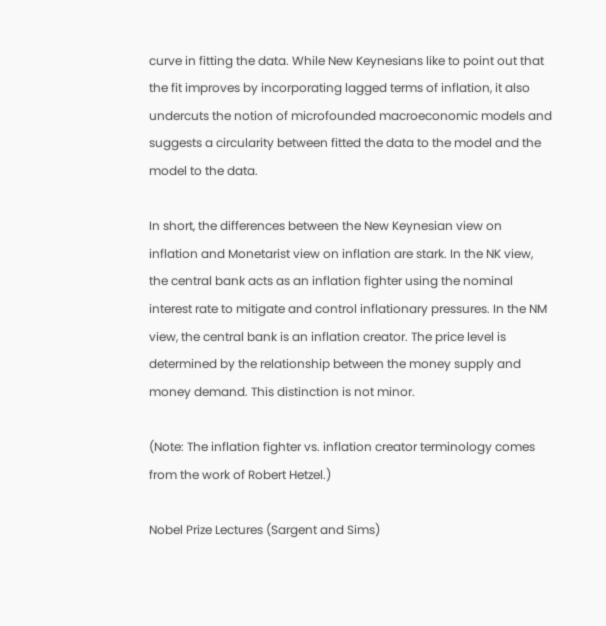curve in fitting the data. While New Keynesians like to point out that the fit improves by incorporating lagged terms of inflation, it also undercuts the notion of microfounded macroeconomic models and suggests a circularity between fitted the data to the model and the model to the data.

In short, the differences between the New Keynesian view on inflation and Monetarist view on inflation are stark. In the NK view, the central bank acts as an inflation fighter using the nominal interest rate to mitigate and control inflationary pressures. In the NM view, the central bank is an inflation creator. The price level is determined by the relationship between the money supply and money demand. This distinction is not minor.

(Note: The inflation fighter vs. inflation creator terminology comes from the work of Robert Hetzel.)

Nobel Prize Lectures (Sargent and Sims)